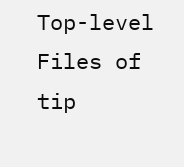Top-level Files of tip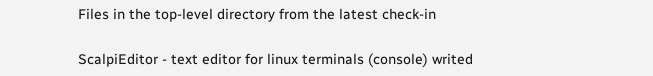Files in the top-level directory from the latest check-in

ScalpiEditor - text editor for linux terminals (console) writed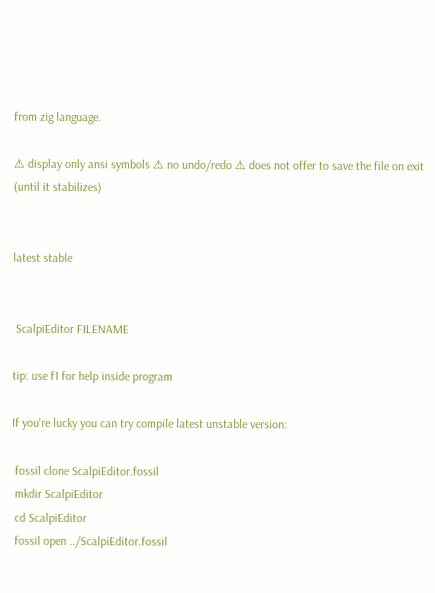from zig language.

⚠ display only ansi symbols ⚠ no undo/redo ⚠ does not offer to save the file on exit (until it stabilizes)


latest stable


 ScalpiEditor FILENAME

tip: use f1 for help inside program

If you're lucky you can try compile latest unstable version:

 fossil clone ScalpiEditor.fossil
 mkdir ScalpiEditor
 cd ScalpiEditor
 fossil open ../ScalpiEditor.fossil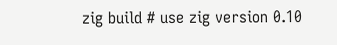zig build # use zig version 0.10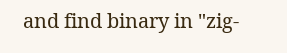and find binary in "zig-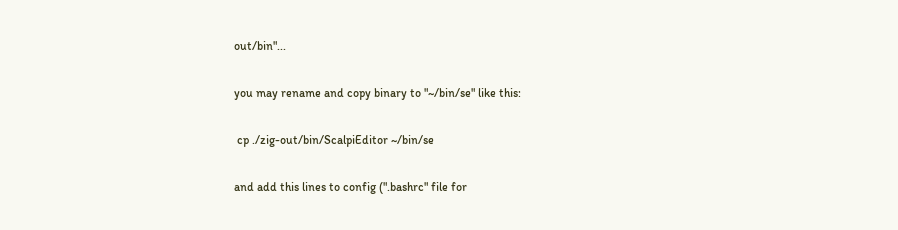out/bin"...

you may rename and copy binary to "~/bin/se" like this:

 cp ./zig-out/bin/ScalpiEditor ~/bin/se

and add this lines to config (".bashrc" file for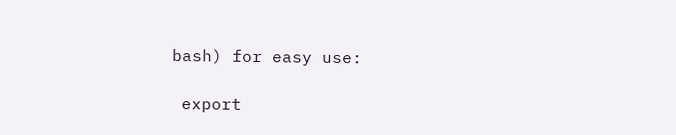bash) for easy use:

 export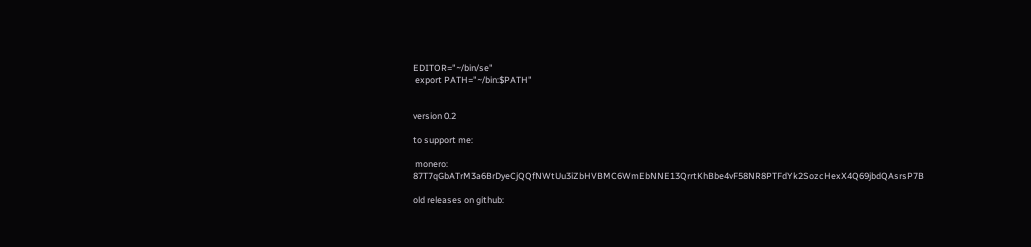EDITOR="~/bin/se"
 export PATH="~/bin:$PATH"


version 0.2

to support me:

 monero: 87T7qGbATrM3a6BrDyeCjQQfNWtUu3iZbHVBMC6WmEbNNE13QrrtKhBbe4vF58NR8PTFdYk2SozcHexX4Q69jbdQAsrsP7B

old releases on github: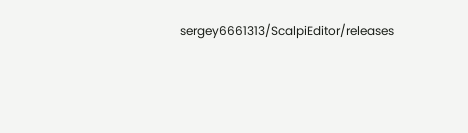sergey6661313/ScalpiEditor/releases